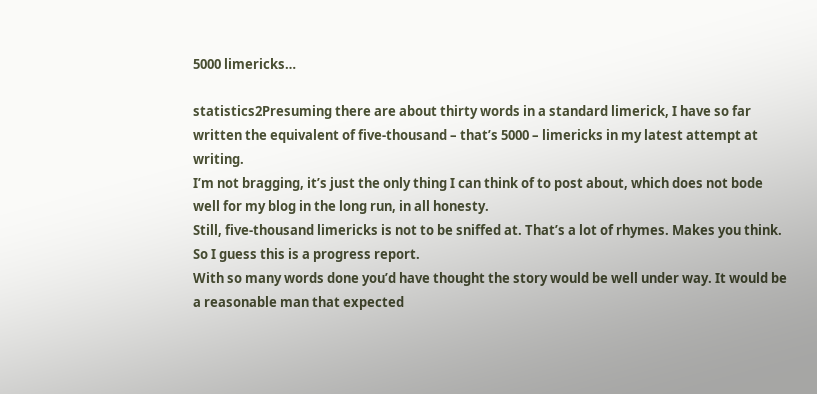5000 limericks…

statistics2Presuming there are about thirty words in a standard limerick, I have so far written the equivalent of five-thousand – that’s 5000 – limericks in my latest attempt at writing.
I’m not bragging, it’s just the only thing I can think of to post about, which does not bode well for my blog in the long run, in all honesty.
Still, five-thousand limericks is not to be sniffed at. That’s a lot of rhymes. Makes you think.
So I guess this is a progress report.
With so many words done you’d have thought the story would be well under way. It would be a reasonable man that expected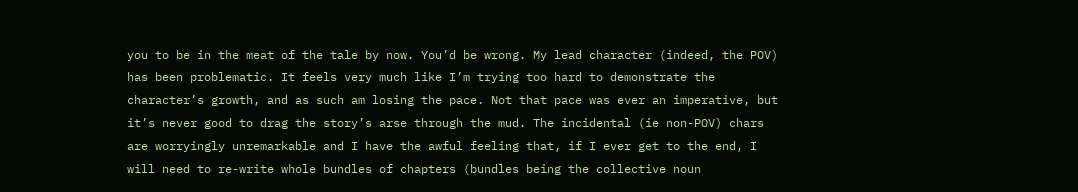you to be in the meat of the tale by now. You’d be wrong. My lead character (indeed, the POV) has been problematic. It feels very much like I’m trying too hard to demonstrate the character’s growth, and as such am losing the pace. Not that pace was ever an imperative, but it’s never good to drag the story’s arse through the mud. The incidental (ie non-POV) chars are worryingly unremarkable and I have the awful feeling that, if I ever get to the end, I will need to re-write whole bundles of chapters (bundles being the collective noun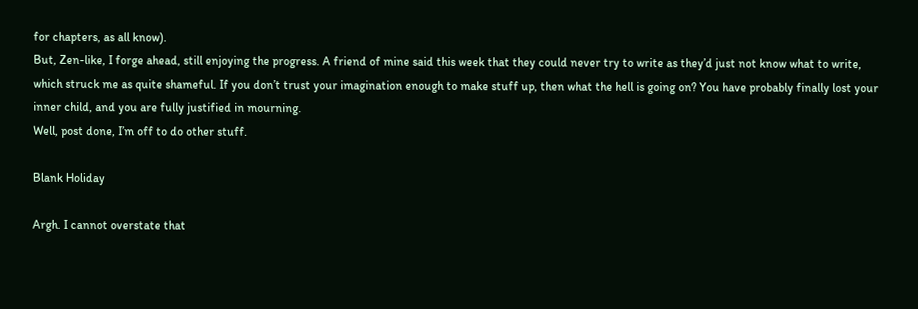for chapters, as all know).
But, Zen-like, I forge ahead, still enjoying the progress. A friend of mine said this week that they could never try to write as they’d just not know what to write, which struck me as quite shameful. If you don’t trust your imagination enough to make stuff up, then what the hell is going on? You have probably finally lost your inner child, and you are fully justified in mourning.
Well, post done, I’m off to do other stuff.

Blank Holiday

Argh. I cannot overstate that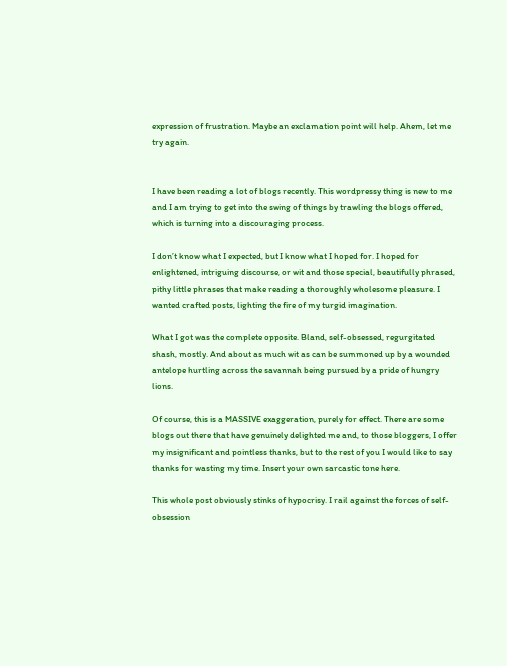expression of frustration. Maybe an exclamation point will help. Ahem, let me try again.


I have been reading a lot of blogs recently. This wordpressy thing is new to me and I am trying to get into the swing of things by trawling the blogs offered, which is turning into a discouraging process.

I don’t know what I expected, but I know what I hoped for. I hoped for enlightened, intriguing discourse, or wit and those special, beautifully phrased, pithy little phrases that make reading a thoroughly wholesome pleasure. I wanted crafted posts, lighting the fire of my turgid imagination.

What I got was the complete opposite. Bland, self-obsessed, regurgitated shash, mostly. And about as much wit as can be summoned up by a wounded antelope hurtling across the savannah being pursued by a pride of hungry lions.

Of course, this is a MASSIVE exaggeration, purely for effect. There are some blogs out there that have genuinely delighted me and, to those bloggers, I offer my insignificant and pointless thanks, but to the rest of you I would like to say thanks for wasting my time. Insert your own sarcastic tone here.

This whole post obviously stinks of hypocrisy. I rail against the forces of self-obsession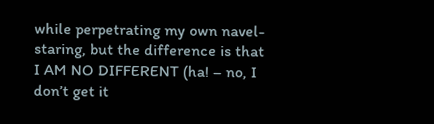while perpetrating my own navel-staring, but the difference is that I AM NO DIFFERENT (ha! – no, I don’t get it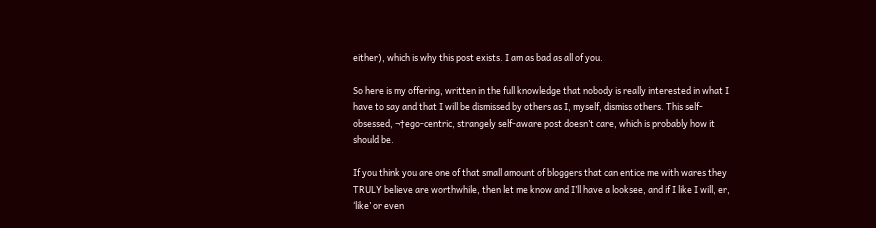either), which is why this post exists. I am as bad as all of you.

So here is my offering, written in the full knowledge that nobody is really interested in what I have to say and that I will be dismissed by others as I, myself, dismiss others. This self-obsessed, ¬†ego-centric, strangely self-aware post doesn’t care, which is probably how it should be.

If you think you are one of that small amount of bloggers that can entice me with wares they TRULY believe are worthwhile, then let me know and I’ll have a looksee, and if I like I will, er, ‘like’ or even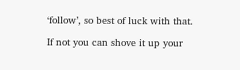‘follow’, so best of luck with that.

If not you can shove it up your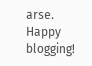arse. Happy blogging!